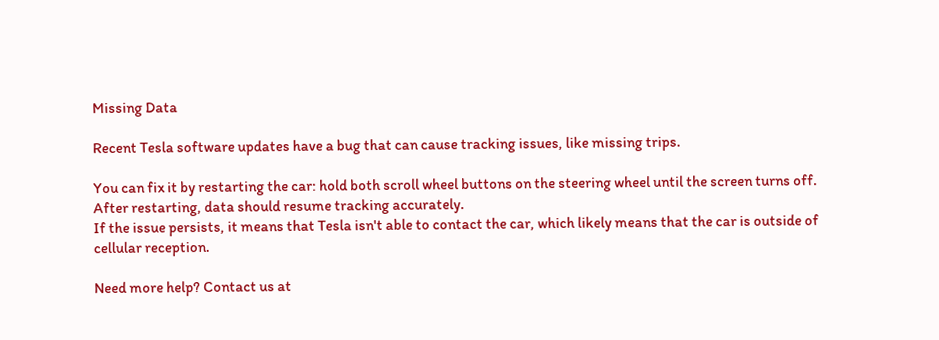Missing Data

Recent Tesla software updates have a bug that can cause tracking issues, like missing trips.

You can fix it by restarting the car: hold both scroll wheel buttons on the steering wheel until the screen turns off.
After restarting, data should resume tracking accurately.
If the issue persists, it means that Tesla isn't able to contact the car, which likely means that the car is outside of cellular reception.

Need more help? Contact us at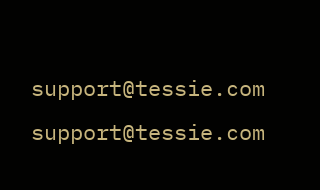support@tessie.com support@tessie.com